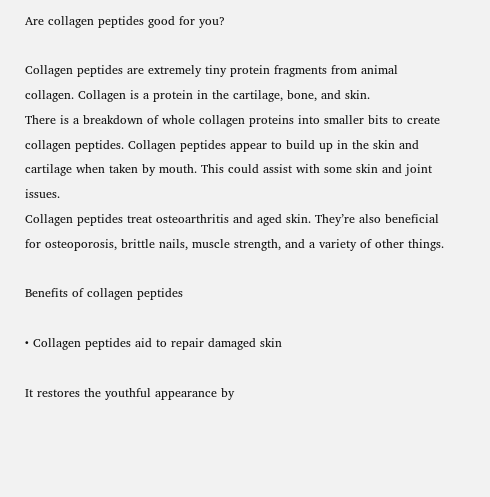Are collagen peptides good for you?

Collagen peptides are extremely tiny protein fragments from animal collagen. Collagen is a protein in the cartilage, bone, and skin.
There is a breakdown of whole collagen proteins into smaller bits to create collagen peptides. Collagen peptides appear to build up in the skin and cartilage when taken by mouth. This could assist with some skin and joint issues.
Collagen peptides treat osteoarthritis and aged skin. They’re also beneficial for osteoporosis, brittle nails, muscle strength, and a variety of other things.

Benefits of collagen peptides

• Collagen peptides aid to repair damaged skin

It restores the youthful appearance by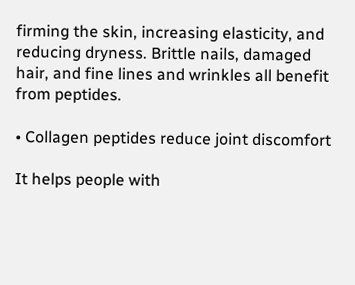firming the skin, increasing elasticity, and reducing dryness. Brittle nails, damaged hair, and fine lines and wrinkles all benefit from peptides.

• Collagen peptides reduce joint discomfort

It helps people with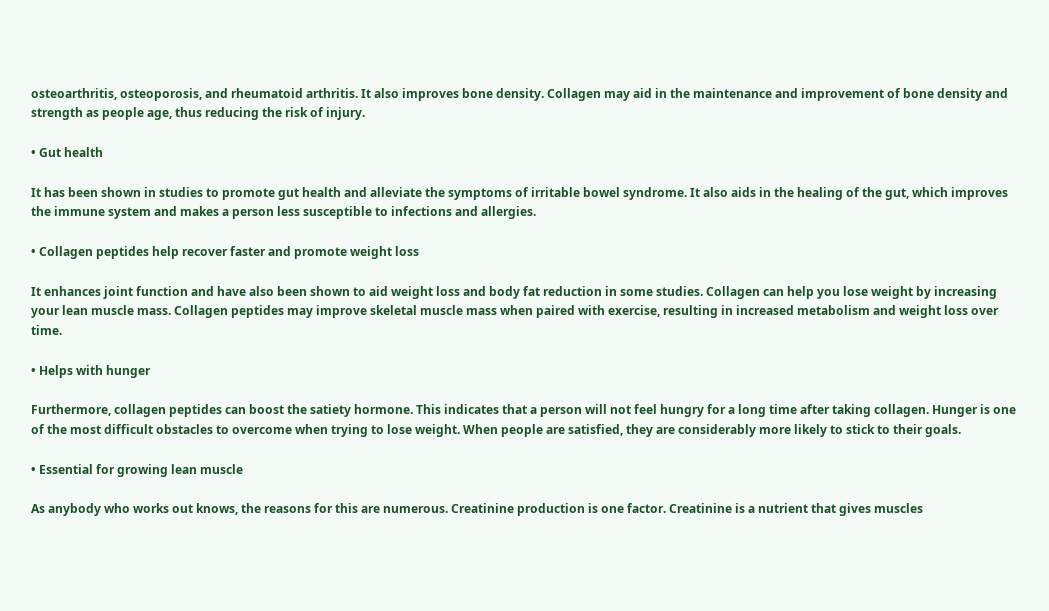osteoarthritis, osteoporosis, and rheumatoid arthritis. It also improves bone density. Collagen may aid in the maintenance and improvement of bone density and strength as people age, thus reducing the risk of injury.

• Gut health

It has been shown in studies to promote gut health and alleviate the symptoms of irritable bowel syndrome. It also aids in the healing of the gut, which improves the immune system and makes a person less susceptible to infections and allergies.

• Collagen peptides help recover faster and promote weight loss

It enhances joint function and have also been shown to aid weight loss and body fat reduction in some studies. Collagen can help you lose weight by increasing your lean muscle mass. Collagen peptides may improve skeletal muscle mass when paired with exercise, resulting in increased metabolism and weight loss over time.

• Helps with hunger

Furthermore, collagen peptides can boost the satiety hormone. This indicates that a person will not feel hungry for a long time after taking collagen. Hunger is one of the most difficult obstacles to overcome when trying to lose weight. When people are satisfied, they are considerably more likely to stick to their goals.

• Essential for growing lean muscle

As anybody who works out knows, the reasons for this are numerous. Creatinine production is one factor. Creatinine is a nutrient that gives muscles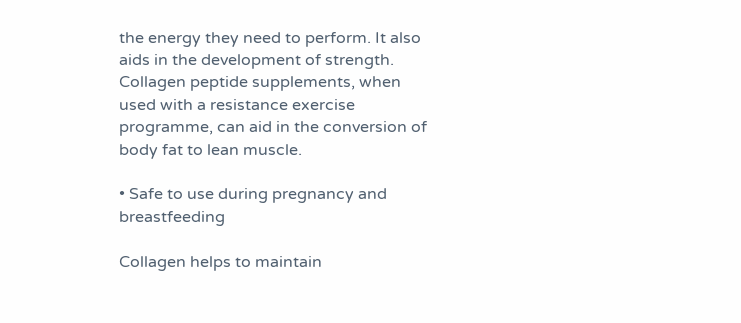the energy they need to perform. It also aids in the development of strength. Collagen peptide supplements, when used with a resistance exercise programme, can aid in the conversion of body fat to lean muscle.

• Safe to use during pregnancy and breastfeeding

Collagen helps to maintain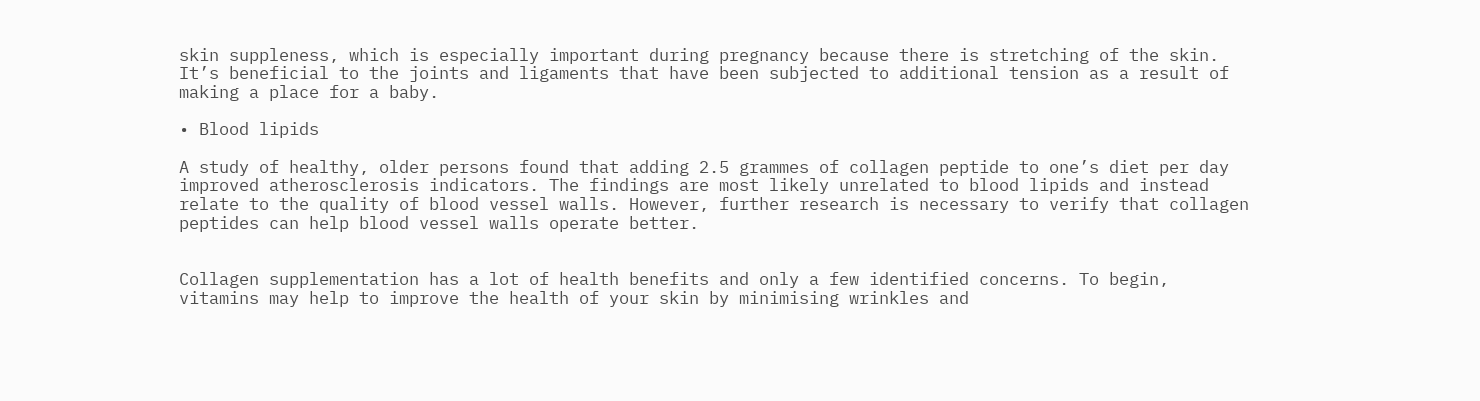skin suppleness, which is especially important during pregnancy because there is stretching of the skin. It’s beneficial to the joints and ligaments that have been subjected to additional tension as a result of making a place for a baby.

• Blood lipids

A study of healthy, older persons found that adding 2.5 grammes of collagen peptide to one’s diet per day improved atherosclerosis indicators. The findings are most likely unrelated to blood lipids and instead relate to the quality of blood vessel walls. However, further research is necessary to verify that collagen peptides can help blood vessel walls operate better.


Collagen supplementation has a lot of health benefits and only a few identified concerns. To begin, vitamins may help to improve the health of your skin by minimising wrinkles and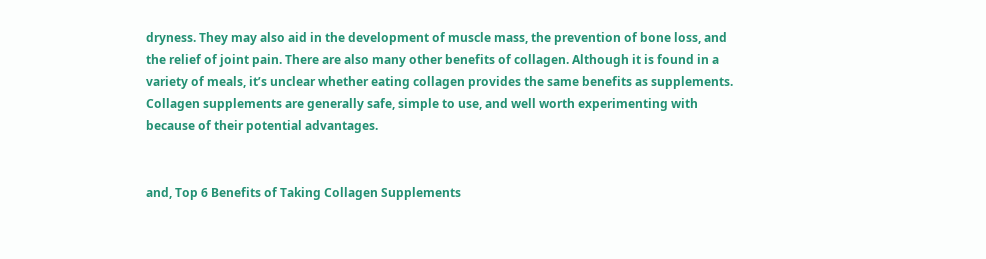dryness. They may also aid in the development of muscle mass, the prevention of bone loss, and the relief of joint pain. There are also many other benefits of collagen. Although it is found in a variety of meals, it’s unclear whether eating collagen provides the same benefits as supplements. Collagen supplements are generally safe, simple to use, and well worth experimenting with because of their potential advantages.


and, Top 6 Benefits of Taking Collagen Supplements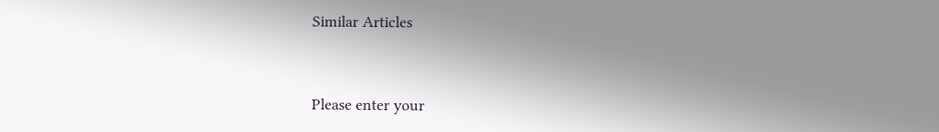Similar Articles



Please enter your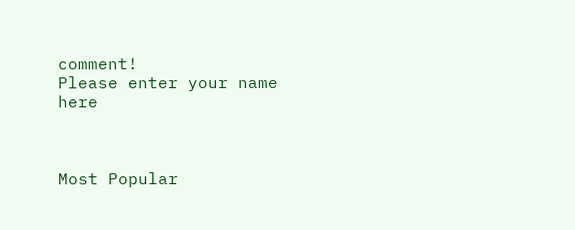comment!
Please enter your name here



Most Popular